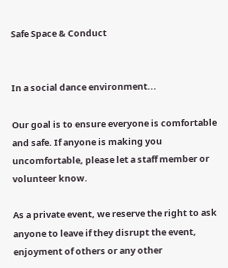Safe Space & Conduct


In a social dance environment...

Our goal is to ensure everyone is comfortable and safe. If anyone is making you uncomfortable, please let a staff member or volunteer know.

As a private event, we reserve the right to ask anyone to leave if they disrupt the event, enjoyment of others or any other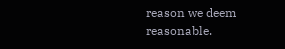reason we deem reasonable.